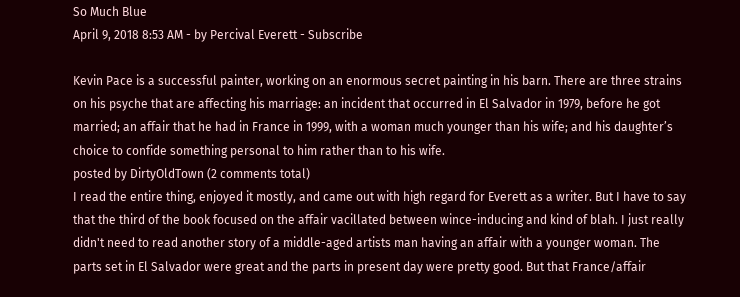So Much Blue
April 9, 2018 8:53 AM - by Percival Everett - Subscribe

Kevin Pace is a successful painter, working on an enormous secret painting in his barn. There are three strains on his psyche that are affecting his marriage: an incident that occurred in El Salvador in 1979, before he got married; an affair that he had in France in 1999, with a woman much younger than his wife; and his daughter’s choice to confide something personal to him rather than to his wife.
posted by DirtyOldTown (2 comments total)
I read the entire thing, enjoyed it mostly, and came out with high regard for Everett as a writer. But I have to say that the third of the book focused on the affair vacillated between wince-inducing and kind of blah. I just really didn't need to read another story of a middle-aged artists man having an affair with a younger woman. The parts set in El Salvador were great and the parts in present day were pretty good. But that France/affair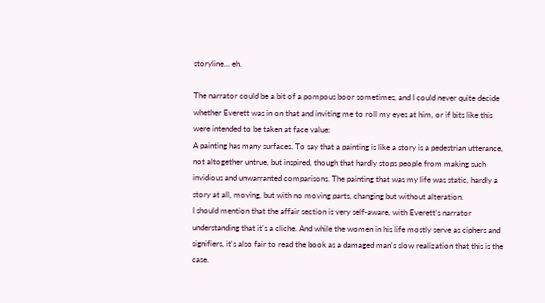storyline... eh.

The narrator could be a bit of a pompous boor sometimes, and I could never quite decide whether Everett was in on that and inviting me to roll my eyes at him, or if bits like this were intended to be taken at face value:
A painting has many surfaces. To say that a painting is like a story is a pedestrian utterance, not altogether untrue, but inspired, though that hardly stops people from making such invidious and unwarranted comparisons. The painting that was my life was static, hardly a story at all, moving, but with no moving parts, changing but without alteration.
I should mention that the affair section is very self-aware, with Everett's narrator understanding that it's a cliche. And while the women in his life mostly serve as ciphers and signifiers, it's also fair to read the book as a damaged man's slow realization that this is the case.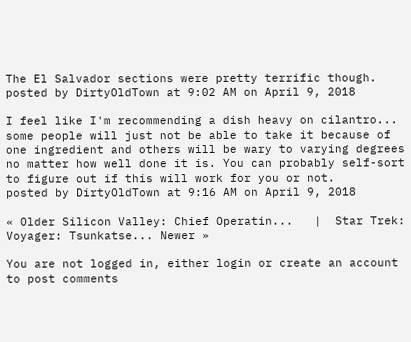The El Salvador sections were pretty terrific though.
posted by DirtyOldTown at 9:02 AM on April 9, 2018

I feel like I'm recommending a dish heavy on cilantro... some people will just not be able to take it because of one ingredient and others will be wary to varying degrees no matter how well done it is. You can probably self-sort to figure out if this will work for you or not.
posted by DirtyOldTown at 9:16 AM on April 9, 2018

« Older Silicon Valley: Chief Operatin...   |  Star Trek: Voyager: Tsunkatse... Newer »

You are not logged in, either login or create an account to post comments